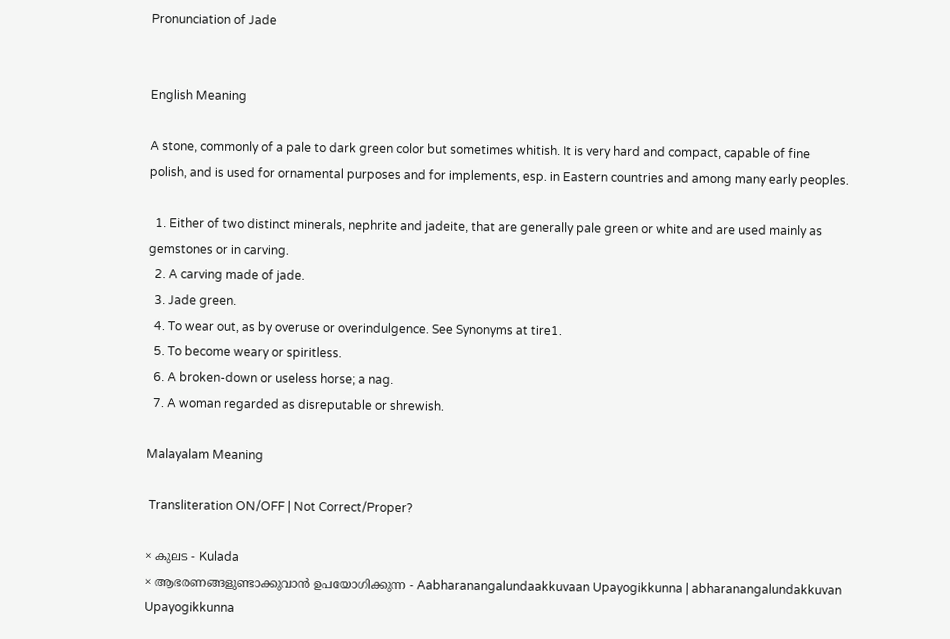Pronunciation of Jade


English Meaning

A stone, commonly of a pale to dark green color but sometimes whitish. It is very hard and compact, capable of fine polish, and is used for ornamental purposes and for implements, esp. in Eastern countries and among many early peoples.

  1. Either of two distinct minerals, nephrite and jadeite, that are generally pale green or white and are used mainly as gemstones or in carving.
  2. A carving made of jade.
  3. Jade green.
  4. To wear out, as by overuse or overindulgence. See Synonyms at tire1.
  5. To become weary or spiritless.
  6. A broken-down or useless horse; a nag.
  7. A woman regarded as disreputable or shrewish.

Malayalam Meaning

 Transliteration ON/OFF | Not Correct/Proper?

× കുലട - Kulada
× ആഭരണങ്ങളുണ്ടാക്കുവാന്‍ ഉപയോഗിക്കുന്ന - Aabharanangalundaakkuvaan Upayogikkunna | abharanangalundakkuvan Upayogikkunna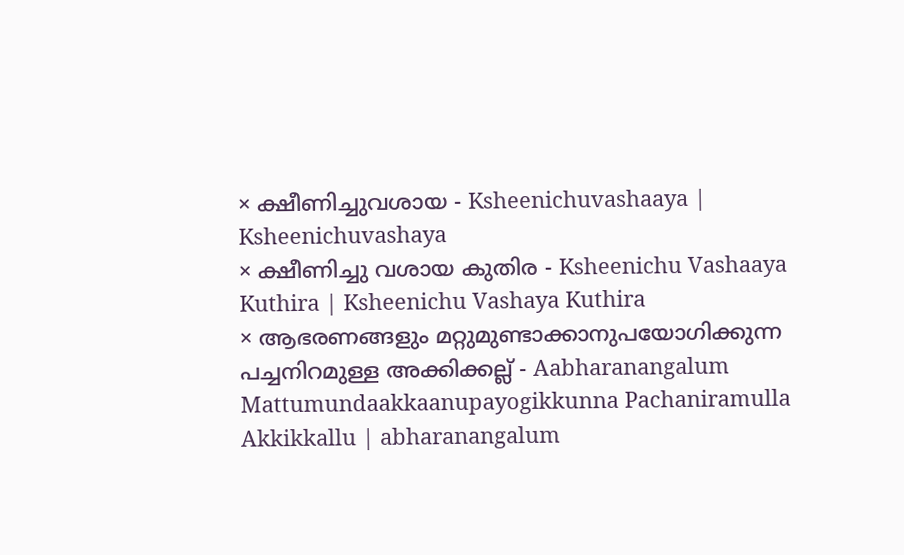× ക്ഷീണിച്ചുവശായ - Ksheenichuvashaaya | Ksheenichuvashaya
× ക്ഷീണിച്ചു വശായ കുതിര - Ksheenichu Vashaaya Kuthira | Ksheenichu Vashaya Kuthira
× ആഭരണങ്ങളും മറ്റുമുണ്ടാക്കാനുപയോഗിക്കുന്ന പച്ചനിറമുള്ള അക്കിക്കല്ല്‌ - Aabharanangalum Mattumundaakkaanupayogikkunna Pachaniramulla Akkikkallu | abharanangalum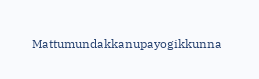Mattumundakkanupayogikkunna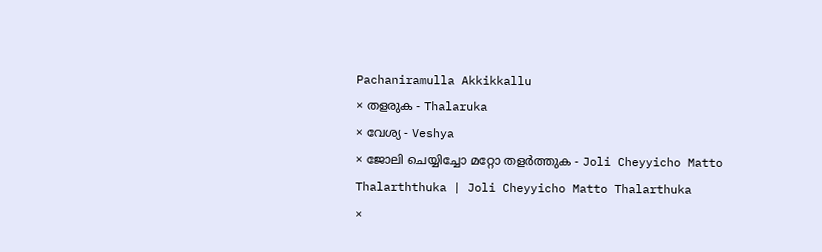Pachaniramulla Akkikkallu
× തളരുക - Thalaruka
× വേശ്യ - Veshya
× ജോലി ചെയ്യിച്ചോ മറ്റോ തളര്‍ത്തുക - Joli Cheyyicho Matto Thalarththuka | Joli Cheyyicho Matto Thalarthuka
×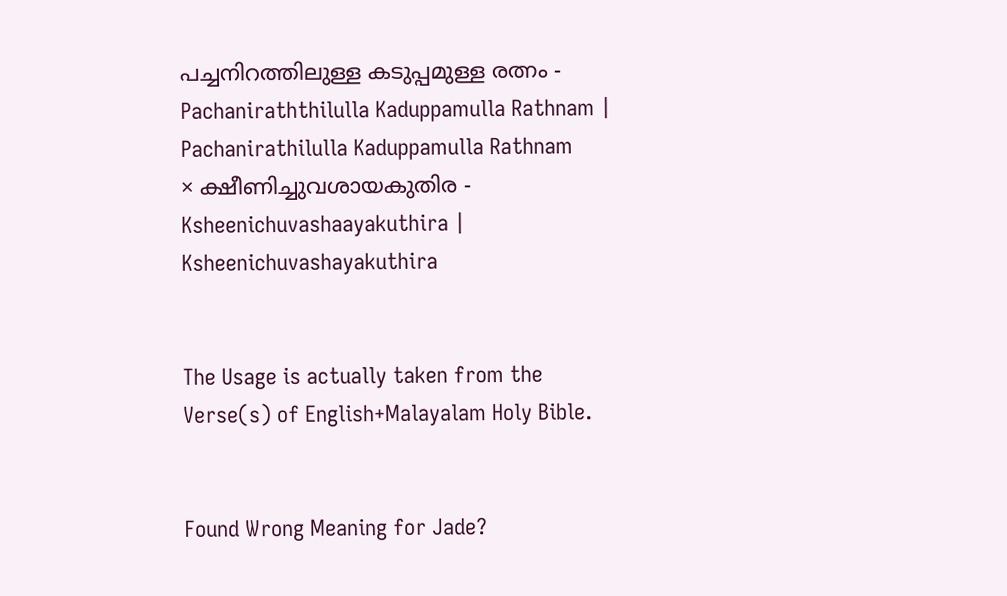പച്ചനിറത്തിലുള്ള കടുപ്പമുള്ള രത്നം - Pachaniraththilulla Kaduppamulla Rathnam | Pachanirathilulla Kaduppamulla Rathnam
× ക്ഷീണിച്ചുവശായകുതിര - Ksheenichuvashaayakuthira | Ksheenichuvashayakuthira


The Usage is actually taken from the Verse(s) of English+Malayalam Holy Bible.


Found Wrong Meaning for Jade?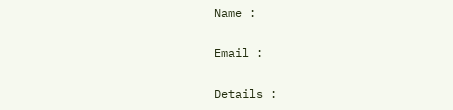Name :

Email :

Details :